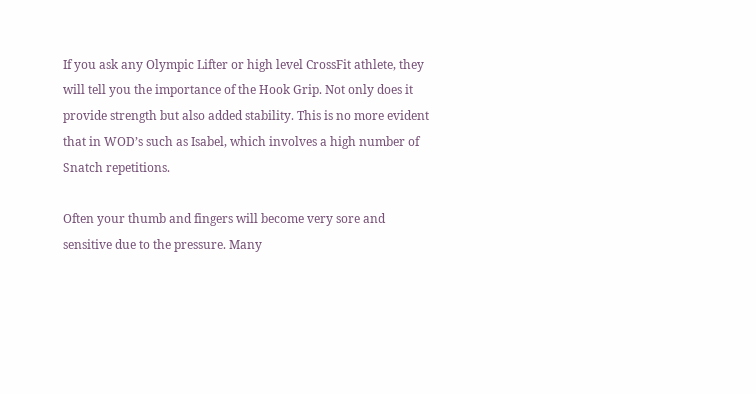If you ask any Olympic Lifter or high level CrossFit athlete, they will tell you the importance of the Hook Grip. Not only does it provide strength but also added stability. This is no more evident that in WOD’s such as Isabel, which involves a high number of Snatch repetitions.

Often your thumb and fingers will become very sore and sensitive due to the pressure. Many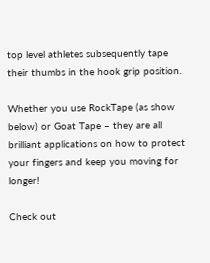top level athletes subsequently tape their thumbs in the hook grip position.

Whether you use RockTape (as show below) or Goat Tape – they are all brilliant applications on how to protect your fingers and keep you moving for longer!

Check out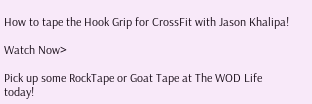How to tape the Hook Grip for CrossFit with Jason Khalipa!

Watch Now>

Pick up some RockTape or Goat Tape at The WOD Life today!